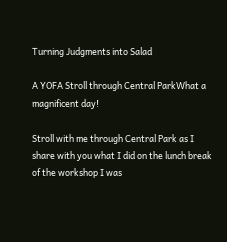Turning Judgments into Salad

A YOFA Stroll through Central ParkWhat a magnificent day!

Stroll with me through Central Park as I share with you what I did on the lunch break of the workshop I was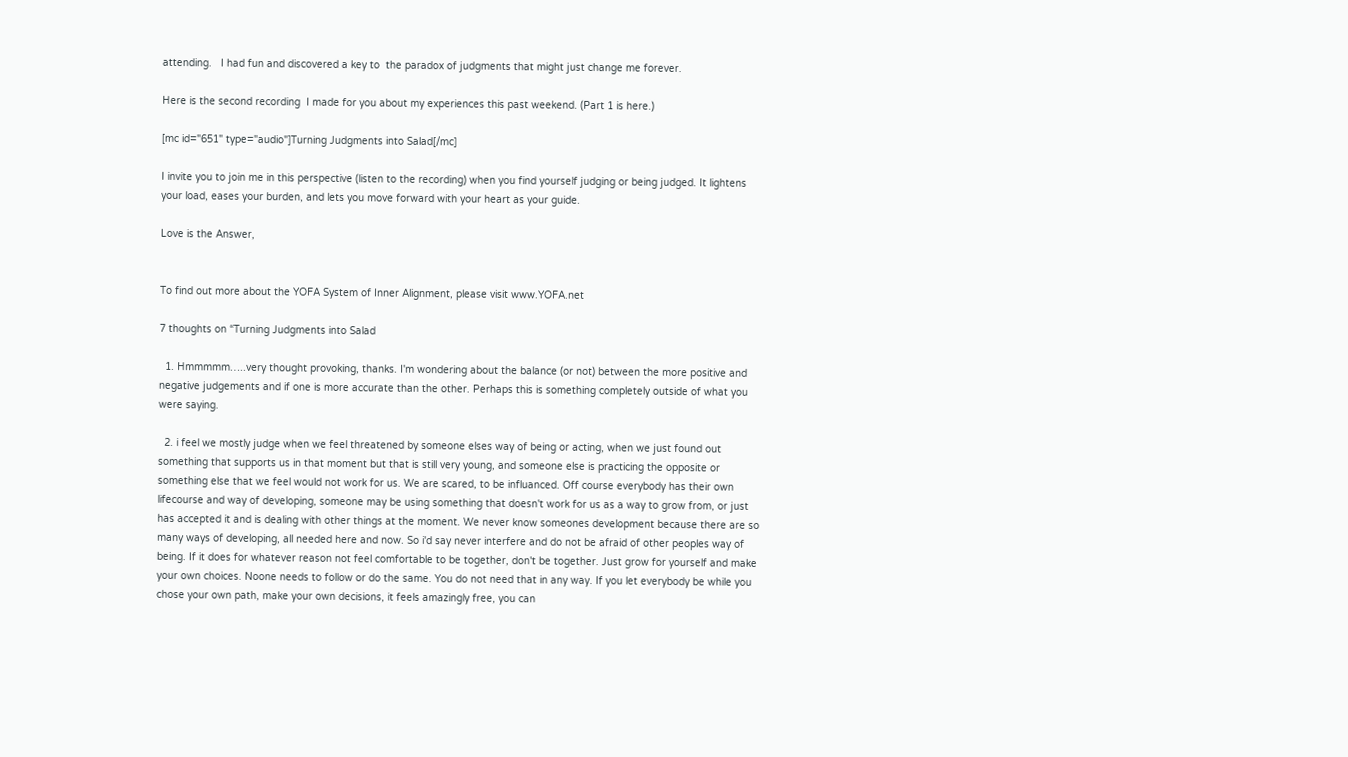attending.   I had fun and discovered a key to  the paradox of judgments that might just change me forever.

Here is the second recording  I made for you about my experiences this past weekend. (Part 1 is here.)

[mc id="651" type="audio"]Turning Judgments into Salad[/mc]

I invite you to join me in this perspective (listen to the recording) when you find yourself judging or being judged. It lightens your load, eases your burden, and lets you move forward with your heart as your guide.

Love is the Answer,


To find out more about the YOFA System of Inner Alignment, please visit www.YOFA.net

7 thoughts on “Turning Judgments into Salad

  1. Hmmmmm…..very thought provoking, thanks. I'm wondering about the balance (or not) between the more positive and negative judgements and if one is more accurate than the other. Perhaps this is something completely outside of what you were saying.

  2. i feel we mostly judge when we feel threatened by someone elses way of being or acting, when we just found out something that supports us in that moment but that is still very young, and someone else is practicing the opposite or something else that we feel would not work for us. We are scared, to be influanced. Off course everybody has their own lifecourse and way of developing, someone may be using something that doesn't work for us as a way to grow from, or just has accepted it and is dealing with other things at the moment. We never know someones development because there are so many ways of developing, all needed here and now. So i'd say never interfere and do not be afraid of other peoples way of being. If it does for whatever reason not feel comfortable to be together, don't be together. Just grow for yourself and make your own choices. Noone needs to follow or do the same. You do not need that in any way. If you let everybody be while you chose your own path, make your own decisions, it feels amazingly free, you can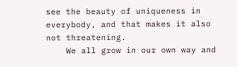see the beauty of uniqueness in everybody, and that makes it also not threatening.
    We all grow in our own way and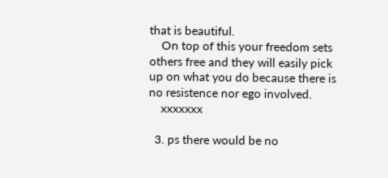that is beautiful.
    On top of this your freedom sets others free and they will easily pick up on what you do because there is no resistence nor ego involved.
    xxxxxxx

  3. ps there would be no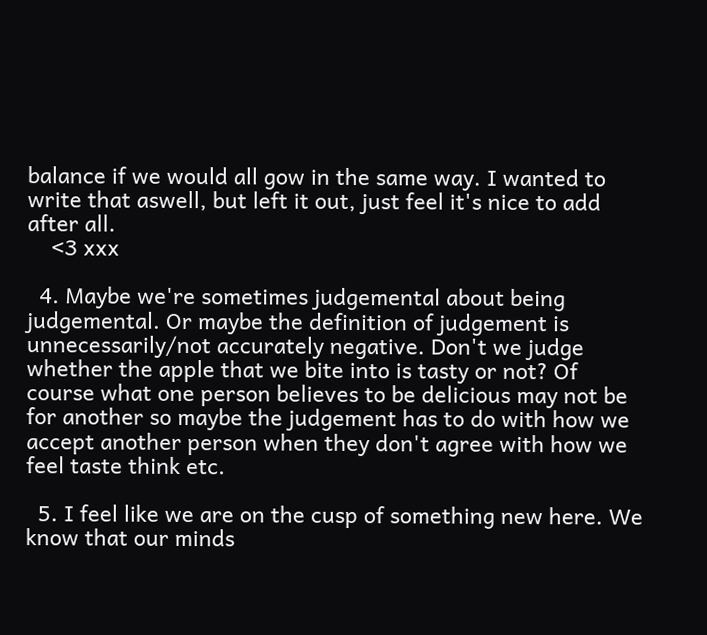balance if we would all gow in the same way. I wanted to write that aswell, but left it out, just feel it's nice to add after all.
    <3 xxx

  4. Maybe we're sometimes judgemental about being judgemental. Or maybe the definition of judgement is unnecessarily/not accurately negative. Don't we judge whether the apple that we bite into is tasty or not? Of course what one person believes to be delicious may not be for another so maybe the judgement has to do with how we accept another person when they don't agree with how we feel taste think etc.

  5. I feel like we are on the cusp of something new here. We know that our minds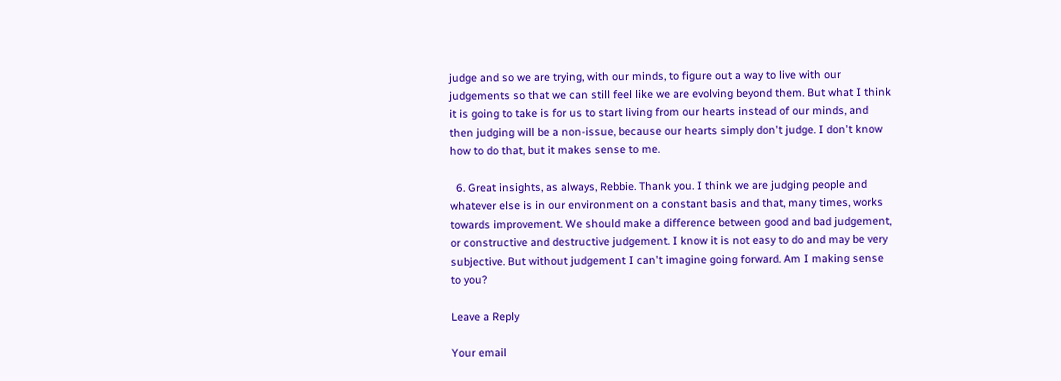judge and so we are trying, with our minds, to figure out a way to live with our judgements so that we can still feel like we are evolving beyond them. But what I think it is going to take is for us to start living from our hearts instead of our minds, and then judging will be a non-issue, because our hearts simply don't judge. I don't know how to do that, but it makes sense to me.

  6. Great insights, as always, Rebbie. Thank you. I think we are judging people and whatever else is in our environment on a constant basis and that, many times, works towards improvement. We should make a difference between good and bad judgement, or constructive and destructive judgement. I know it is not easy to do and may be very subjective. But without judgement I can't imagine going forward. Am I making sense to you?

Leave a Reply

Your email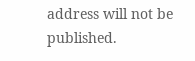address will not be published.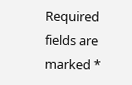Required fields are marked *